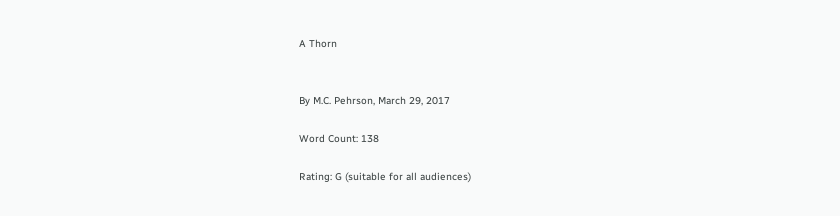A Thorn


By M.C. Pehrson, March 29, 2017

Word Count: 138

Rating: G (suitable for all audiences)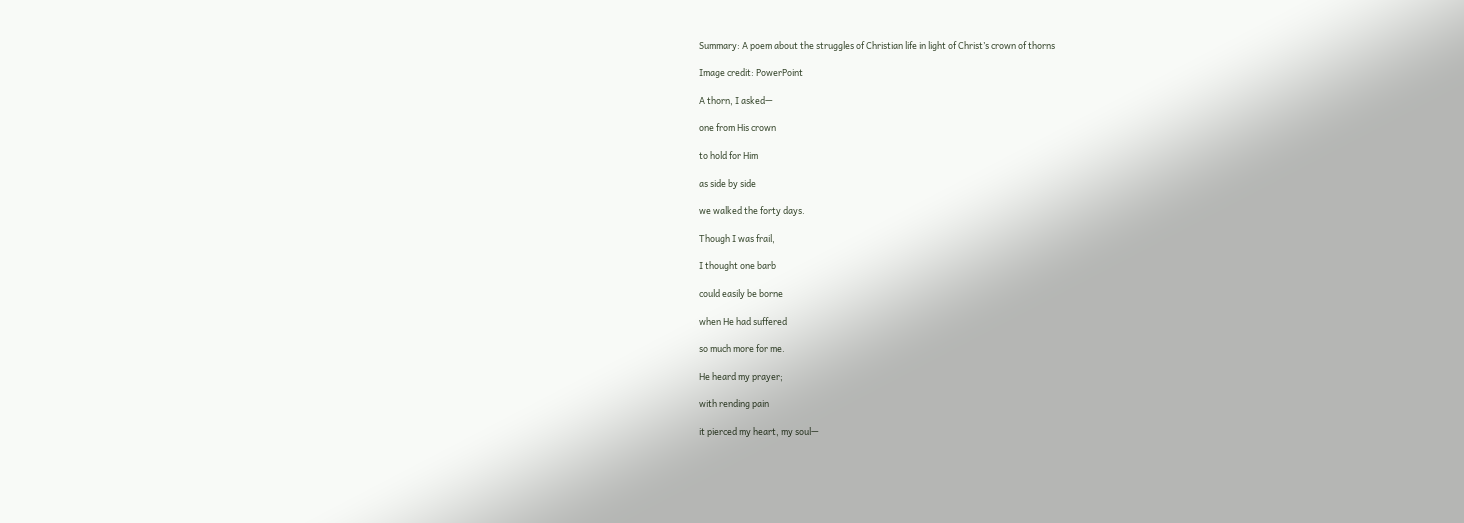Summary: A poem about the struggles of Christian life in light of Christ’s crown of thorns

Image credit: PowerPoint

A thorn, I asked—

one from His crown

to hold for Him

as side by side

we walked the forty days.

Though I was frail,

I thought one barb

could easily be borne

when He had suffered

so much more for me.

He heard my prayer;

with rending pain

it pierced my heart, my soul—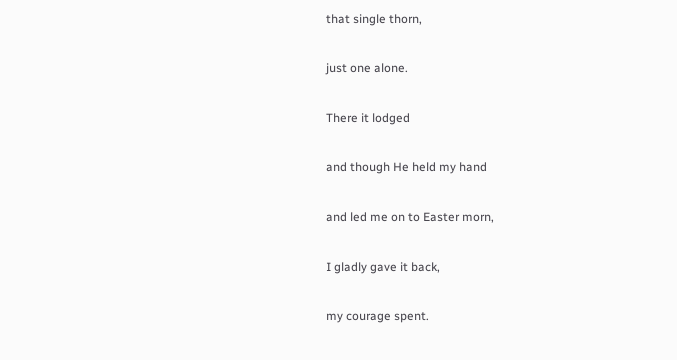that single thorn,

just one alone.

There it lodged

and though He held my hand

and led me on to Easter morn,

I gladly gave it back,

my courage spent.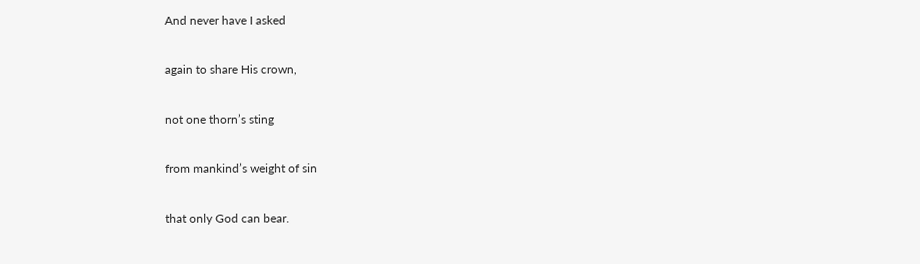And never have I asked

again to share His crown,

not one thorn’s sting

from mankind’s weight of sin

that only God can bear.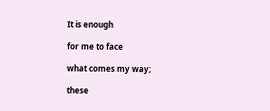It is enough

for me to face

what comes my way;

these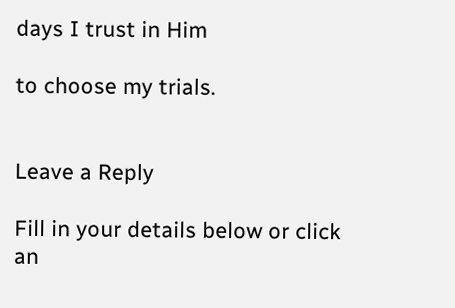days I trust in Him

to choose my trials.


Leave a Reply

Fill in your details below or click an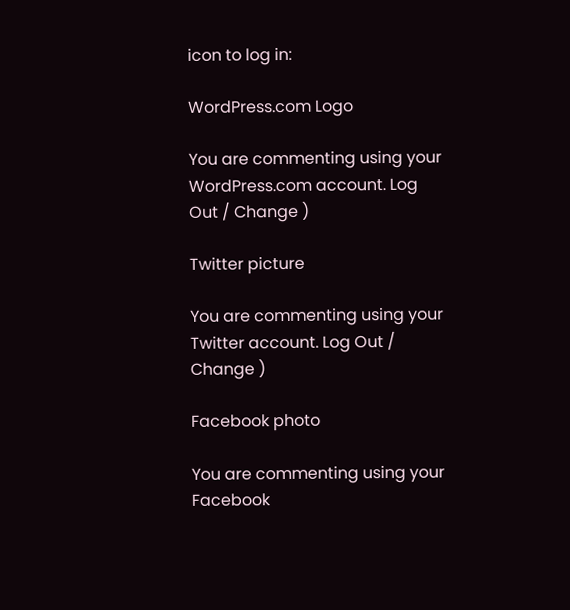icon to log in:

WordPress.com Logo

You are commenting using your WordPress.com account. Log Out / Change )

Twitter picture

You are commenting using your Twitter account. Log Out / Change )

Facebook photo

You are commenting using your Facebook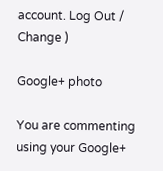account. Log Out / Change )

Google+ photo

You are commenting using your Google+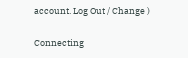account. Log Out / Change )

Connecting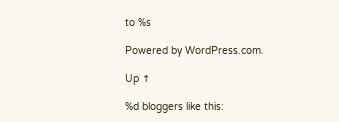to %s

Powered by WordPress.com.

Up ↑

%d bloggers like this: